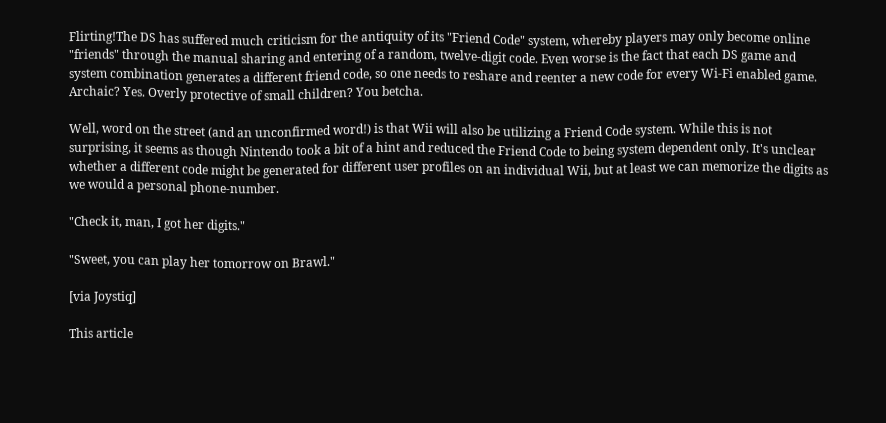Flirting!The DS has suffered much criticism for the antiquity of its "Friend Code" system, whereby players may only become online "friends" through the manual sharing and entering of a random, twelve-digit code. Even worse is the fact that each DS game and system combination generates a different friend code, so one needs to reshare and reenter a new code for every Wi-Fi enabled game. Archaic? Yes. Overly protective of small children? You betcha.

Well, word on the street (and an unconfirmed word!) is that Wii will also be utilizing a Friend Code system. While this is not surprising, it seems as though Nintendo took a bit of a hint and reduced the Friend Code to being system dependent only. It's unclear whether a different code might be generated for different user profiles on an individual Wii, but at least we can memorize the digits as we would a personal phone-number.

"Check it, man, I got her digits."

"Sweet, you can play her tomorrow on Brawl."

[via Joystiq]

This article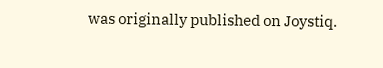was originally published on Joystiq.